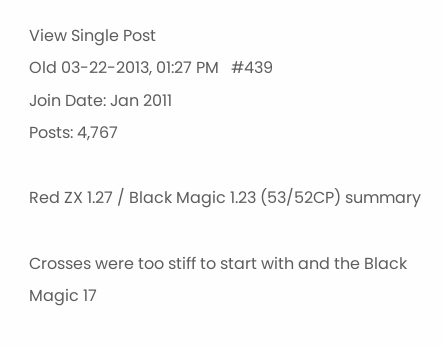View Single Post
Old 03-22-2013, 01:27 PM   #439
Join Date: Jan 2011
Posts: 4,767

Red ZX 1.27 / Black Magic 1.23 (53/52CP) summary

Crosses were too stiff to start with and the Black Magic 17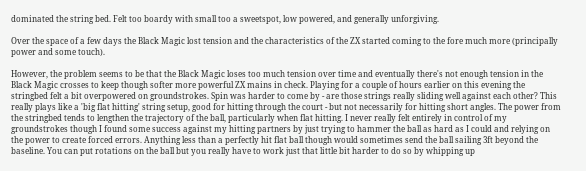dominated the string bed. Felt too boardy with small too a sweetspot, low powered, and generally unforgiving.

Over the space of a few days the Black Magic lost tension and the characteristics of the ZX started coming to the fore much more (principally power and some touch).

However, the problem seems to be that the Black Magic loses too much tension over time and eventually there's not enough tension in the Black Magic crosses to keep though softer more powerful ZX mains in check. Playing for a couple of hours earlier on this evening the stringbed felt a bit overpowered on groundstrokes. Spin was harder to come by - are those strings really sliding well against each other? This really plays like a 'big flat hitting' string setup, good for hitting through the court - but not necessarily for hitting short angles. The power from the stringbed tends to lengthen the trajectory of the ball, particularly when flat hitting. I never really felt entirely in control of my groundstrokes though I found some success against my hitting partners by just trying to hammer the ball as hard as I could and relying on the power to create forced errors. Anything less than a perfectly hit flat ball though would sometimes send the ball sailing 3ft beyond the baseline. You can put rotations on the ball but you really have to work just that little bit harder to do so by whipping up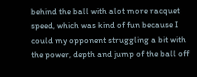behind the ball with alot more racquet speed, which was kind of fun because I could my opponent struggling a bit with the power, depth and jump of the ball off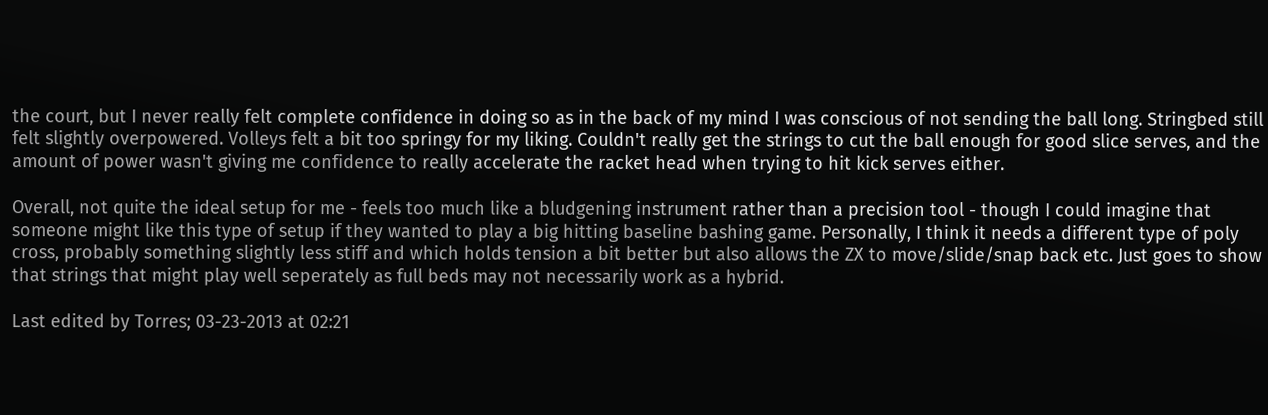the court, but I never really felt complete confidence in doing so as in the back of my mind I was conscious of not sending the ball long. Stringbed still felt slightly overpowered. Volleys felt a bit too springy for my liking. Couldn't really get the strings to cut the ball enough for good slice serves, and the amount of power wasn't giving me confidence to really accelerate the racket head when trying to hit kick serves either.

Overall, not quite the ideal setup for me - feels too much like a bludgening instrument rather than a precision tool - though I could imagine that someone might like this type of setup if they wanted to play a big hitting baseline bashing game. Personally, I think it needs a different type of poly cross, probably something slightly less stiff and which holds tension a bit better but also allows the ZX to move/slide/snap back etc. Just goes to show that strings that might play well seperately as full beds may not necessarily work as a hybrid.

Last edited by Torres; 03-23-2013 at 02:21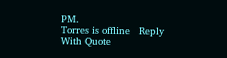PM.
Torres is offline   Reply With Quote